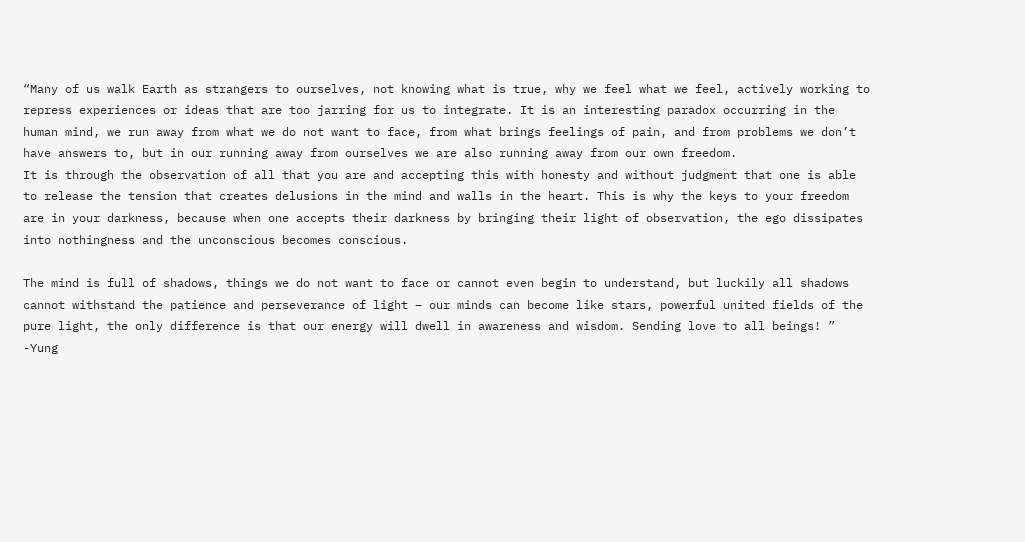“Many of us walk Earth as strangers to ourselves, not knowing what is true, why we feel what we feel, actively working to repress experiences or ideas that are too jarring for us to integrate. It is an interesting paradox occurring in the human mind, we run away from what we do not want to face, from what brings feelings of pain, and from problems we don’t have answers to, but in our running away from ourselves we are also running away from our own freedom.
It is through the observation of all that you are and accepting this with honesty and without judgment that one is able to release the tension that creates delusions in the mind and walls in the heart. This is why the keys to your freedom are in your darkness, because when one accepts their darkness by bringing their light of observation, the ego dissipates into nothingness and the unconscious becomes conscious.

The mind is full of shadows, things we do not want to face or cannot even begin to understand, but luckily all shadows cannot withstand the patience and perseverance of light – our minds can become like stars, powerful united fields of the pure light, the only difference is that our energy will dwell in awareness and wisdom. Sending love to all beings! ” -Yung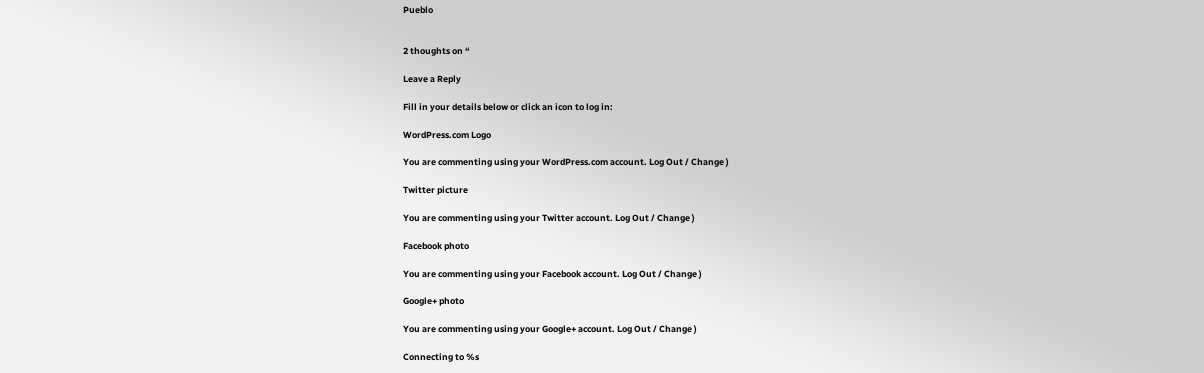Pueblo


2 thoughts on “

Leave a Reply

Fill in your details below or click an icon to log in:

WordPress.com Logo

You are commenting using your WordPress.com account. Log Out / Change )

Twitter picture

You are commenting using your Twitter account. Log Out / Change )

Facebook photo

You are commenting using your Facebook account. Log Out / Change )

Google+ photo

You are commenting using your Google+ account. Log Out / Change )

Connecting to %s